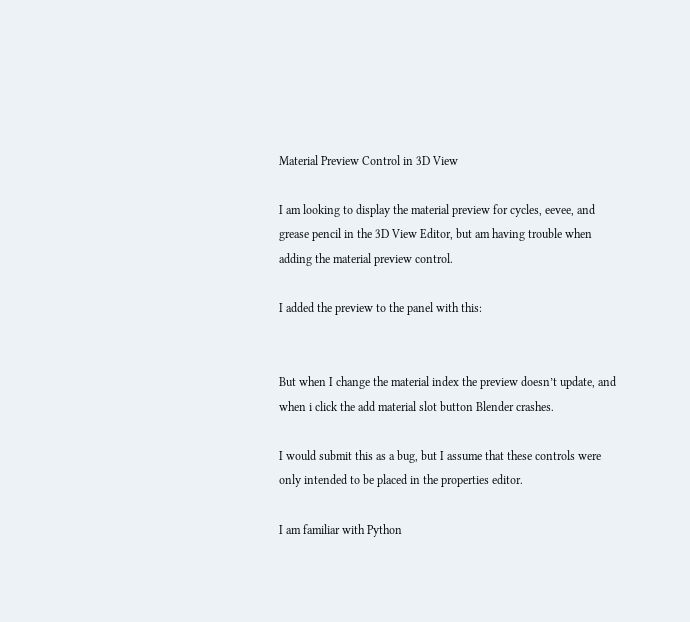Material Preview Control in 3D View

I am looking to display the material preview for cycles, eevee, and grease pencil in the 3D View Editor, but am having trouble when adding the material preview control.

I added the preview to the panel with this:


But when I change the material index the preview doesn’t update, and when i click the add material slot button Blender crashes.

I would submit this as a bug, but I assume that these controls were only intended to be placed in the properties editor.

I am familiar with Python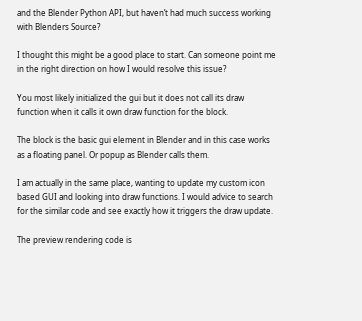and the Blender Python API, but haven’t had much success working with Blenders Source?

I thought this might be a good place to start. Can someone point me in the right direction on how I would resolve this issue?

You most likely initialized the gui but it does not call its draw function when it calls it own draw function for the block.

The block is the basic gui element in Blender and in this case works as a floating panel. Or popup as Blender calls them.

I am actually in the same place, wanting to update my custom icon based GUI and looking into draw functions. I would advice to search for the similar code and see exactly how it triggers the draw update.

The preview rendering code is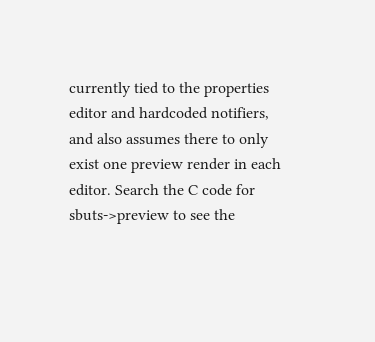currently tied to the properties editor and hardcoded notifiers, and also assumes there to only exist one preview render in each editor. Search the C code for sbuts->preview to see the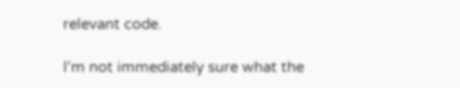relevant code.

I’m not immediately sure what the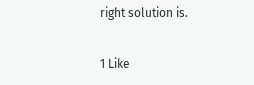right solution is.

1 Like